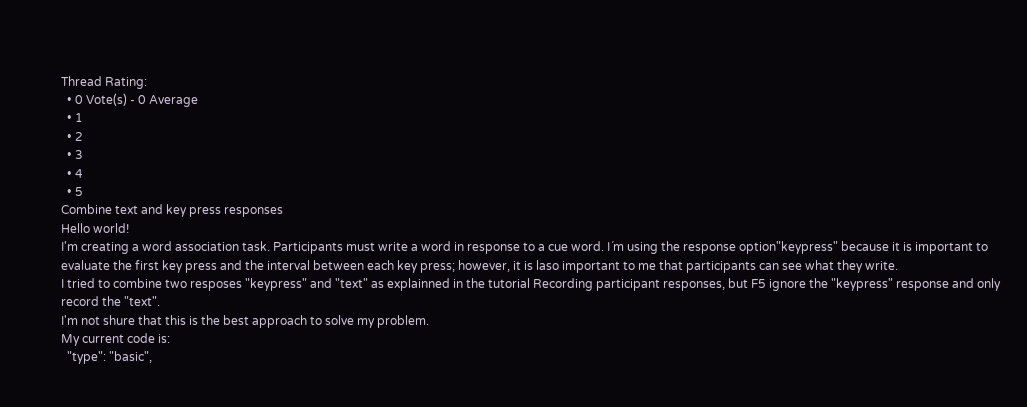Thread Rating:
  • 0 Vote(s) - 0 Average
  • 1
  • 2
  • 3
  • 4
  • 5
Combine text and key press responses
Hello world!
I'm creating a word association task. Participants must write a word in response to a cue word. I´m using the response option"keypress" because it is important to evaluate the first key press and the interval between each key press; however, it is laso important to me that participants can see what they write.
I tried to combine two resposes "keypress" and "text" as explainned in the tutorial Recording participant responses, but F5 ignore the "keypress" response and only record the "text".
I'm not shure that this is the best approach to solve my problem.
My current code is:
  "type": "basic",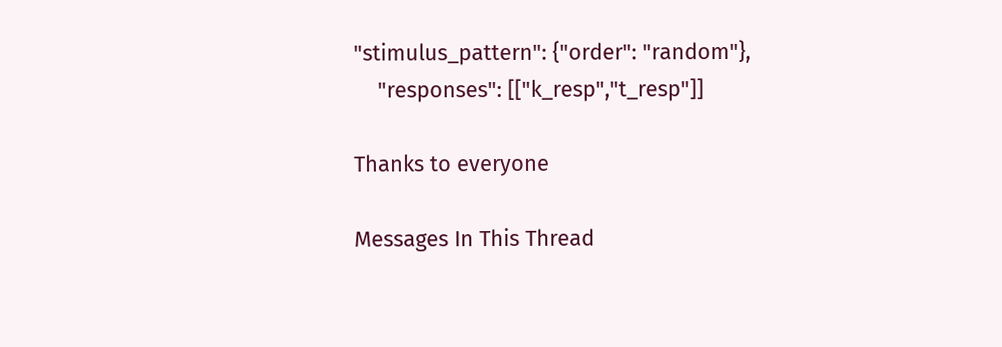"stimulus_pattern": {"order": "random"},
    "responses": [["k_resp","t_resp"]]

Thanks to everyone

Messages In This Thread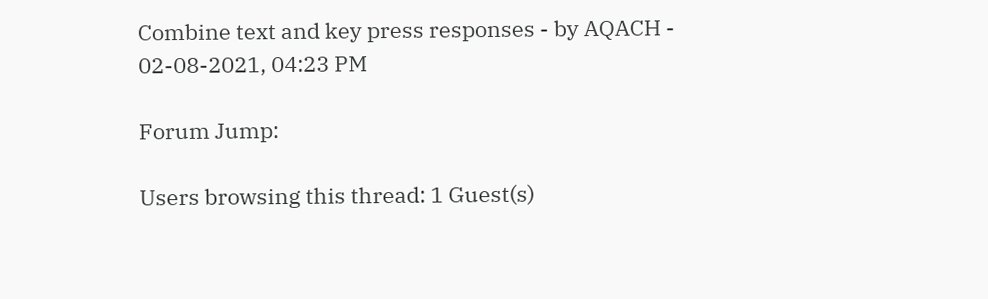Combine text and key press responses - by AQACH - 02-08-2021, 04:23 PM

Forum Jump:

Users browsing this thread: 1 Guest(s)